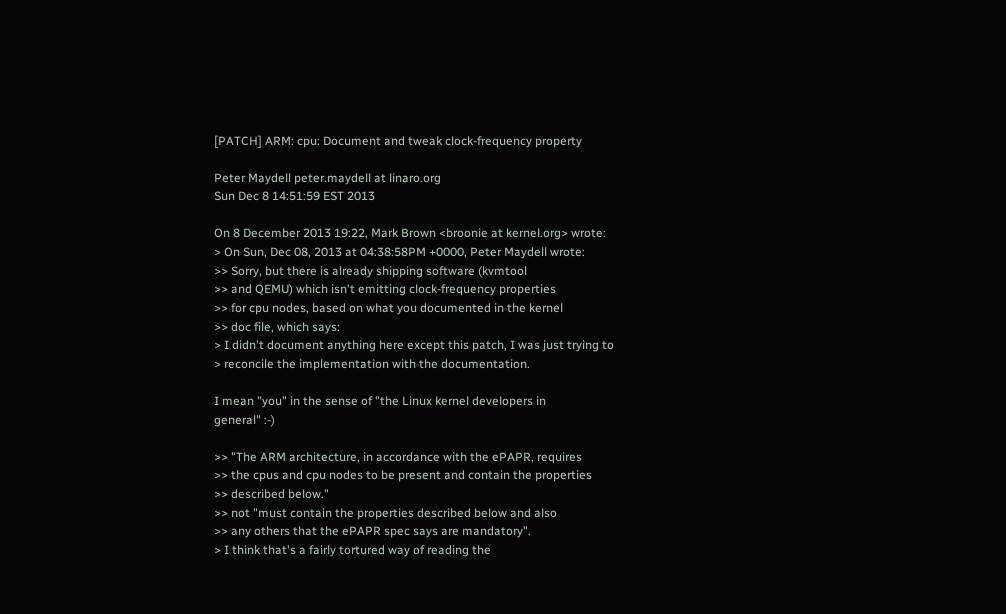[PATCH] ARM: cpu: Document and tweak clock-frequency property

Peter Maydell peter.maydell at linaro.org
Sun Dec 8 14:51:59 EST 2013

On 8 December 2013 19:22, Mark Brown <broonie at kernel.org> wrote:
> On Sun, Dec 08, 2013 at 04:38:58PM +0000, Peter Maydell wrote:
>> Sorry, but there is already shipping software (kvmtool
>> and QEMU) which isn't emitting clock-frequency properties
>> for cpu nodes, based on what you documented in the kernel
>> doc file, which says:
> I didn't document anything here except this patch, I was just trying to
> reconcile the implementation with the documentation.

I mean "you" in the sense of "the Linux kernel developers in
general" :-)

>> "The ARM architecture, in accordance with the ePAPR, requires
>> the cpus and cpu nodes to be present and contain the properties
>> described below."
>> not "must contain the properties described below and also
>> any others that the ePAPR spec says are mandatory".
> I think that's a fairly tortured way of reading the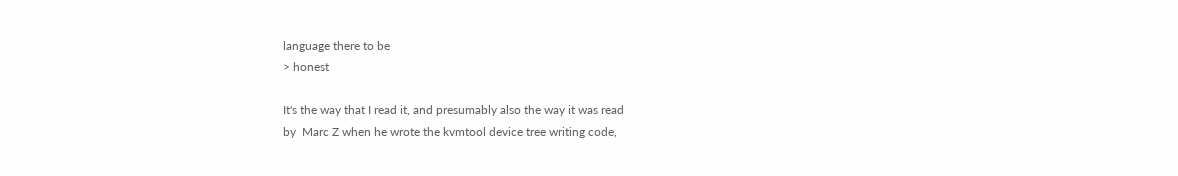language there to be
> honest

It's the way that I read it, and presumably also the way it was read
by  Marc Z when he wrote the kvmtool device tree writing code,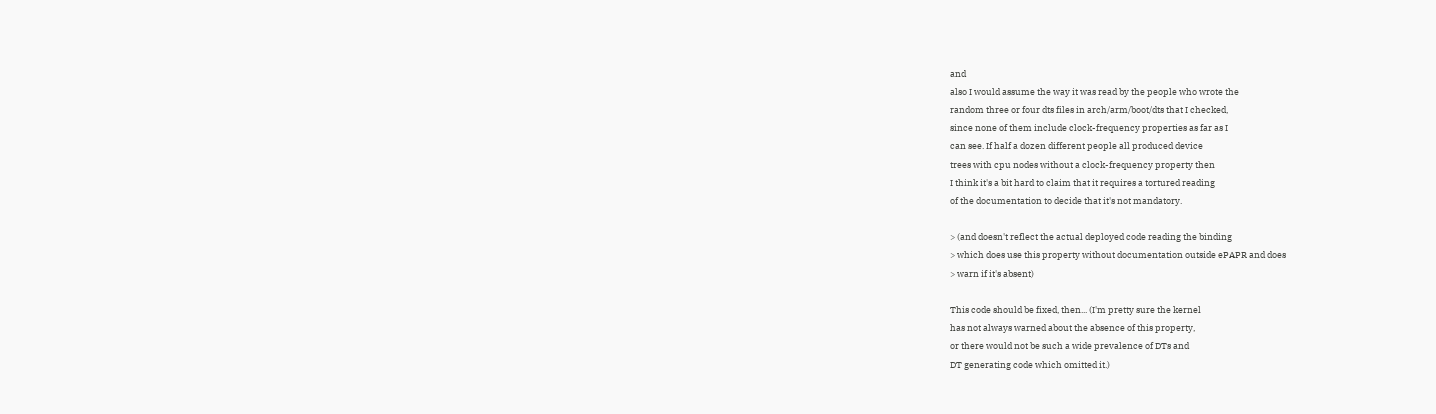and
also I would assume the way it was read by the people who wrote the
random three or four dts files in arch/arm/boot/dts that I checked,
since none of them include clock-frequency properties as far as I
can see. If half a dozen different people all produced device
trees with cpu nodes without a clock-frequency property then
I think it's a bit hard to claim that it requires a tortured reading
of the documentation to decide that it's not mandatory.

> (and doesn't reflect the actual deployed code reading the binding
> which does use this property without documentation outside ePAPR and does
> warn if it's absent)

This code should be fixed, then... (I'm pretty sure the kernel
has not always warned about the absence of this property,
or there would not be such a wide prevalence of DTs and
DT generating code which omitted it.)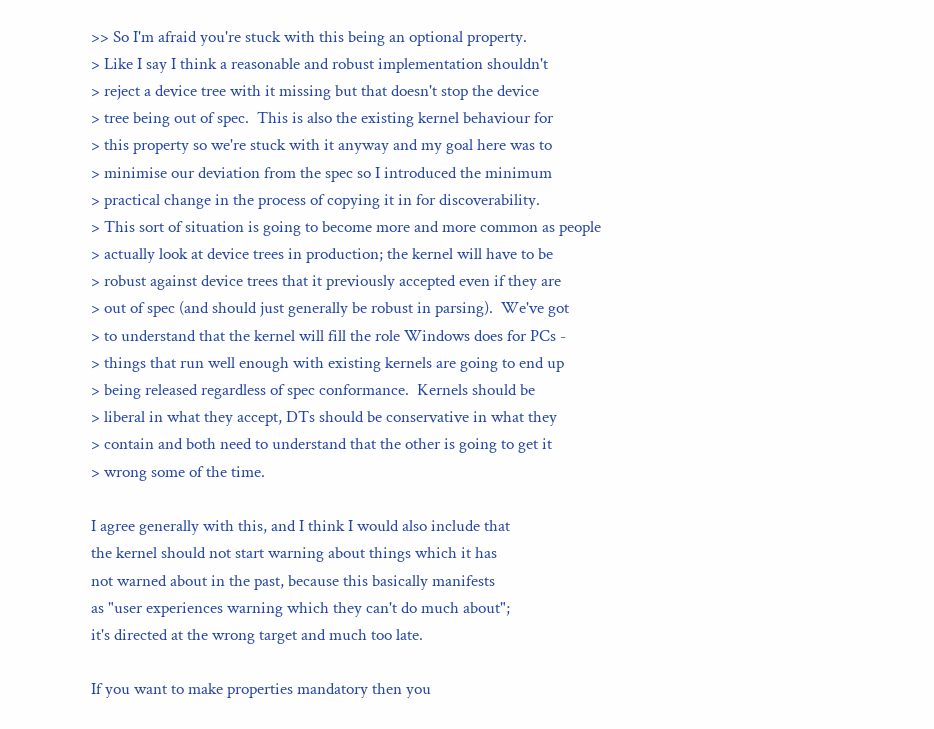>> So I'm afraid you're stuck with this being an optional property.
> Like I say I think a reasonable and robust implementation shouldn't
> reject a device tree with it missing but that doesn't stop the device
> tree being out of spec.  This is also the existing kernel behaviour for
> this property so we're stuck with it anyway and my goal here was to
> minimise our deviation from the spec so I introduced the minimum
> practical change in the process of copying it in for discoverability.
> This sort of situation is going to become more and more common as people
> actually look at device trees in production; the kernel will have to be
> robust against device trees that it previously accepted even if they are
> out of spec (and should just generally be robust in parsing).  We've got
> to understand that the kernel will fill the role Windows does for PCs -
> things that run well enough with existing kernels are going to end up
> being released regardless of spec conformance.  Kernels should be
> liberal in what they accept, DTs should be conservative in what they
> contain and both need to understand that the other is going to get it
> wrong some of the time.

I agree generally with this, and I think I would also include that
the kernel should not start warning about things which it has
not warned about in the past, because this basically manifests
as "user experiences warning which they can't do much about";
it's directed at the wrong target and much too late.

If you want to make properties mandatory then you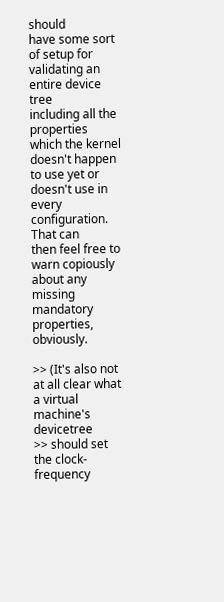should
have some sort of setup for validating an entire device tree
including all the properties which the kernel doesn't happen
to use yet or doesn't use in every configuration. That can
then feel free to warn copiously about any missing mandatory
properties, obviously.

>> (It's also not at all clear what a virtual machine's devicetree
>> should set the clock-frequency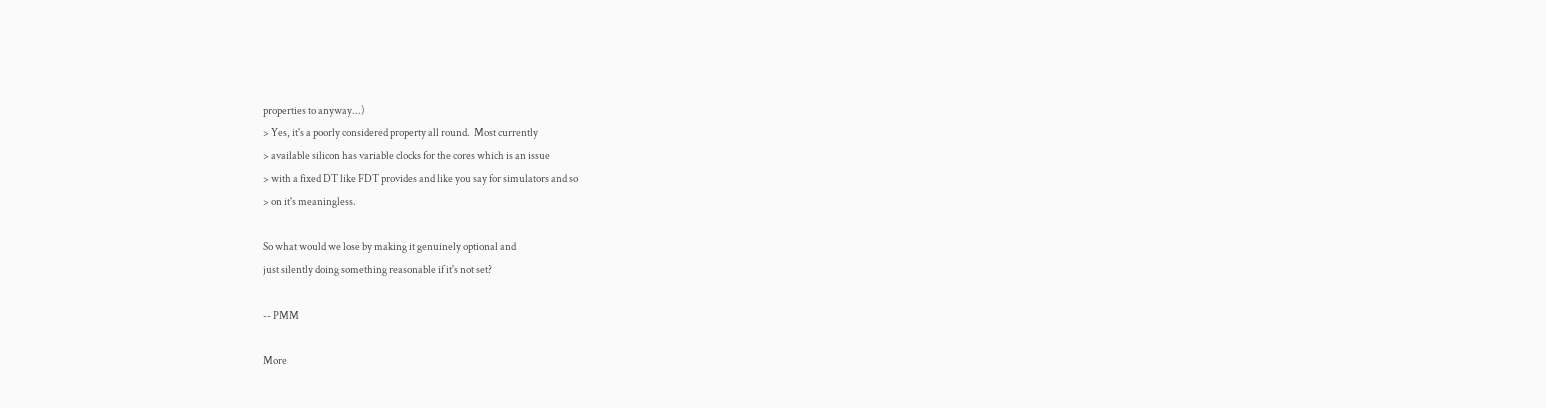properties to anyway...)
> Yes, it's a poorly considered property all round.  Most currently
> available silicon has variable clocks for the cores which is an issue
> with a fixed DT like FDT provides and like you say for simulators and so
> on it's meaningless.

So what would we lose by making it genuinely optional and
just silently doing something reasonable if it's not set?

-- PMM

More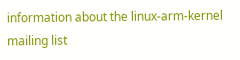information about the linux-arm-kernel mailing list